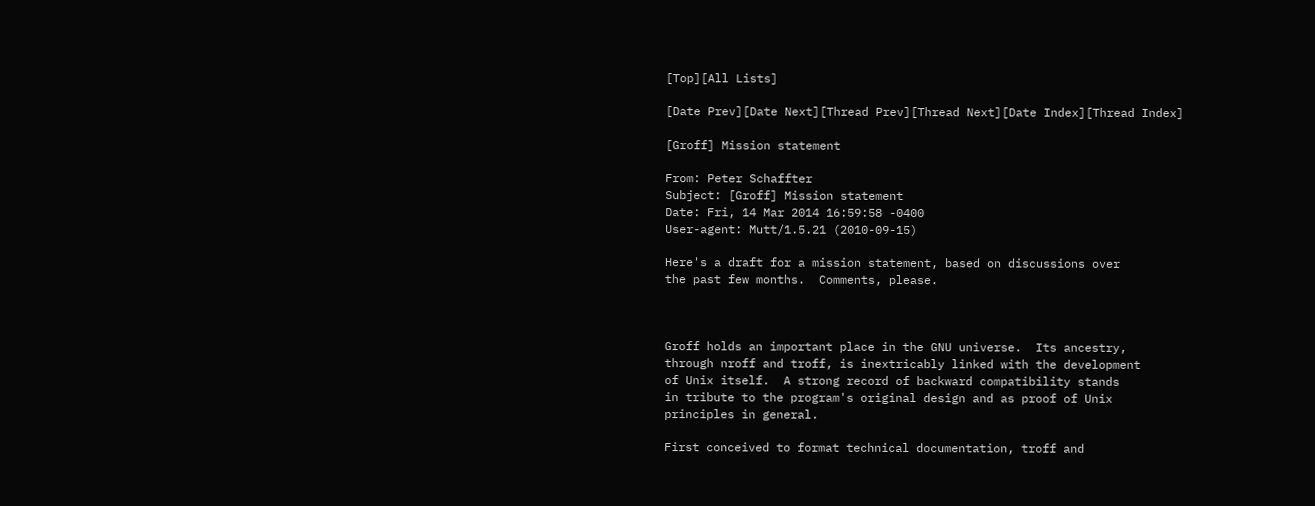[Top][All Lists]

[Date Prev][Date Next][Thread Prev][Thread Next][Date Index][Thread Index]

[Groff] Mission statement

From: Peter Schaffter
Subject: [Groff] Mission statement
Date: Fri, 14 Mar 2014 16:59:58 -0400
User-agent: Mutt/1.5.21 (2010-09-15)

Here's a draft for a mission statement, based on discussions over
the past few months.  Comments, please.



Groff holds an important place in the GNU universe.  Its ancestry,
through nroff and troff, is inextricably linked with the development
of Unix itself.  A strong record of backward compatibility stands
in tribute to the program's original design and as proof of Unix
principles in general.

First conceived to format technical documentation, troff and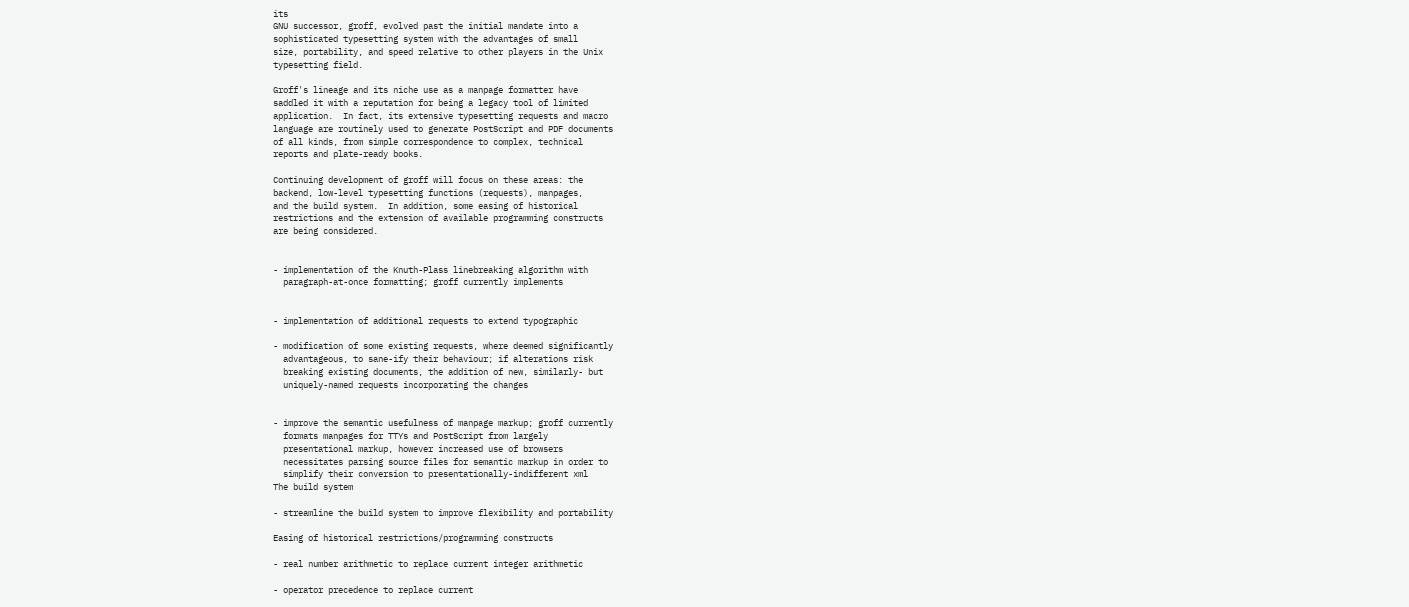its
GNU successor, groff, evolved past the initial mandate into a
sophisticated typesetting system with the advantages of small
size, portability, and speed relative to other players in the Unix
typesetting field.

Groff's lineage and its niche use as a manpage formatter have
saddled it with a reputation for being a legacy tool of limited
application.  In fact, its extensive typesetting requests and macro
language are routinely used to generate PostScript and PDF documents
of all kinds, from simple correspondence to complex, technical
reports and plate-ready books.

Continuing development of groff will focus on these areas: the
backend, low-level typesetting functions (requests), manpages,
and the build system.  In addition, some easing of historical
restrictions and the extension of available programming constructs
are being considered.


- implementation of the Knuth-Plass linebreaking algorithm with
  paragraph-at-once formatting; groff currently implements


- implementation of additional requests to extend typographic

- modification of some existing requests, where deemed significantly
  advantageous, to sane-ify their behaviour; if alterations risk
  breaking existing documents, the addition of new, similarly- but
  uniquely-named requests incorporating the changes


- improve the semantic usefulness of manpage markup; groff currently
  formats manpages for TTYs and PostScript from largely
  presentational markup, however increased use of browsers
  necessitates parsing source files for semantic markup in order to
  simplify their conversion to presentationally-indifferent xml
The build system

- streamline the build system to improve flexibility and portability

Easing of historical restrictions/programming constructs

- real number arithmetic to replace current integer arithmetic

- operator precedence to replace current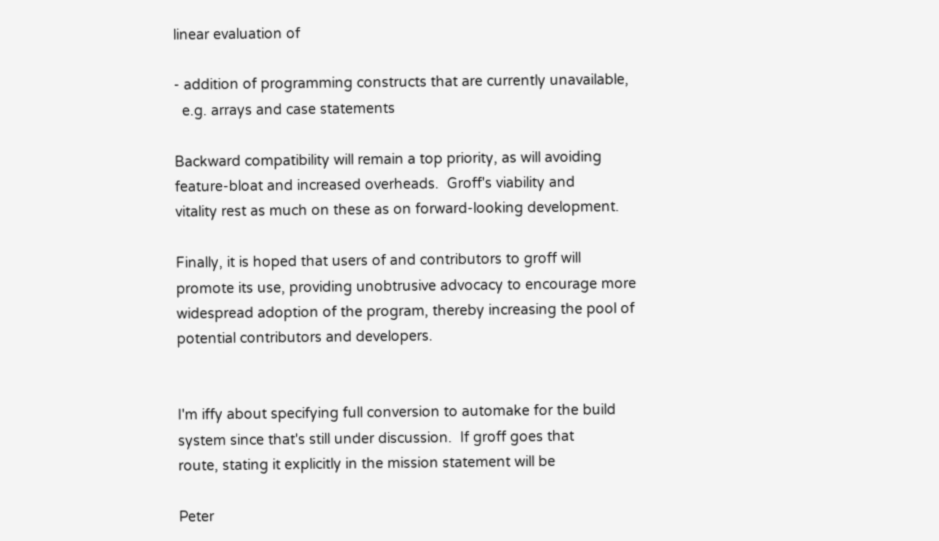linear evaluation of

- addition of programming constructs that are currently unavailable,
  e.g. arrays and case statements

Backward compatibility will remain a top priority, as will avoiding
feature-bloat and increased overheads.  Groff's viability and
vitality rest as much on these as on forward-looking development.

Finally, it is hoped that users of and contributors to groff will
promote its use, providing unobtrusive advocacy to encourage more
widespread adoption of the program, thereby increasing the pool of
potential contributors and developers.


I'm iffy about specifying full conversion to automake for the build
system since that's still under discussion.  If groff goes that
route, stating it explicitly in the mission statement will be

Peter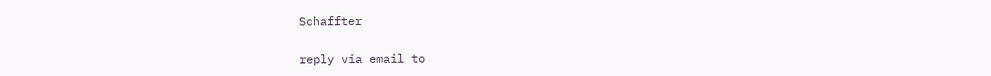Schaffter

reply via email to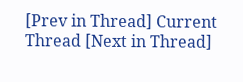[Prev in Thread] Current Thread [Next in Thread]